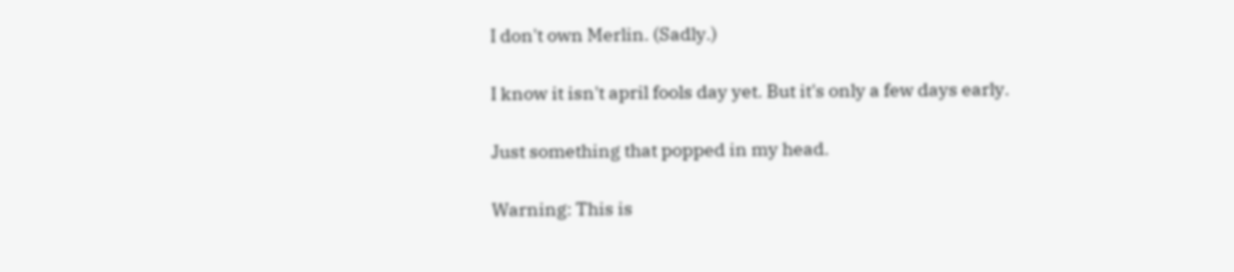I don't own Merlin. (Sadly.)

I know it isn't april fools day yet. But it's only a few days early.

Just something that popped in my head.

Warning: This is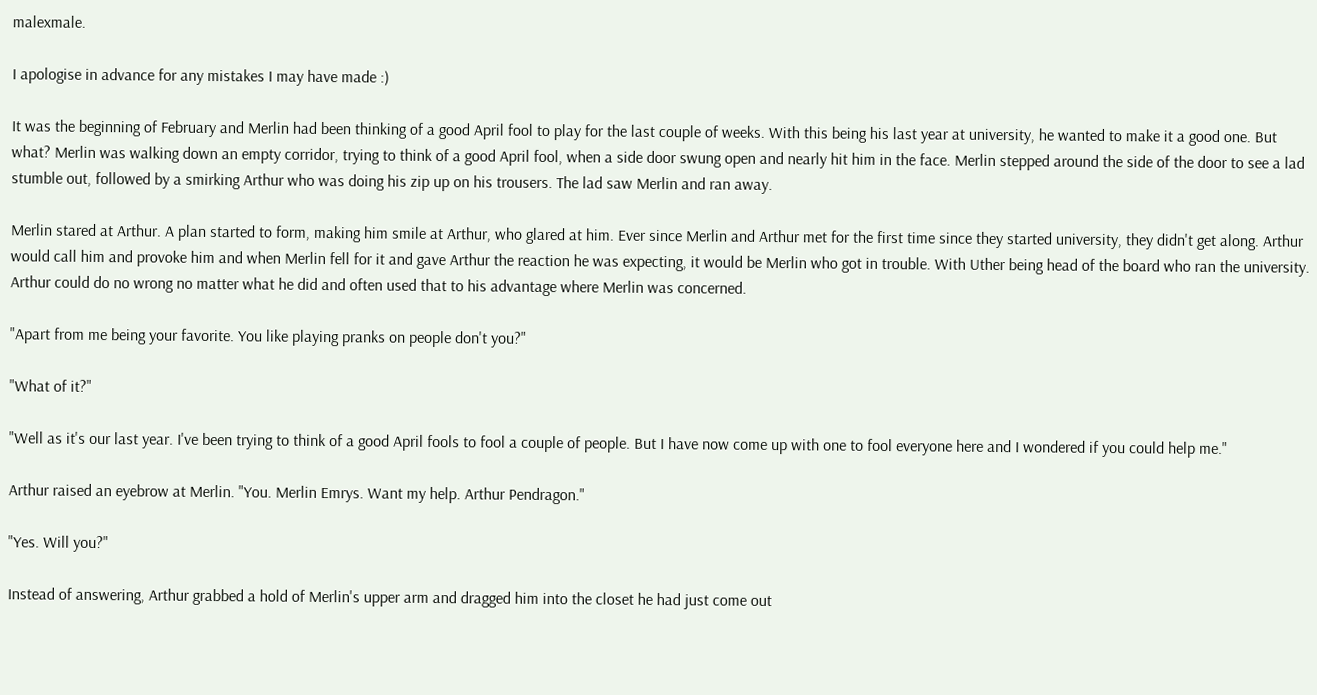malexmale.

I apologise in advance for any mistakes I may have made :)

It was the beginning of February and Merlin had been thinking of a good April fool to play for the last couple of weeks. With this being his last year at university, he wanted to make it a good one. But what? Merlin was walking down an empty corridor, trying to think of a good April fool, when a side door swung open and nearly hit him in the face. Merlin stepped around the side of the door to see a lad stumble out, followed by a smirking Arthur who was doing his zip up on his trousers. The lad saw Merlin and ran away.

Merlin stared at Arthur. A plan started to form, making him smile at Arthur, who glared at him. Ever since Merlin and Arthur met for the first time since they started university, they didn't get along. Arthur would call him and provoke him and when Merlin fell for it and gave Arthur the reaction he was expecting, it would be Merlin who got in trouble. With Uther being head of the board who ran the university. Arthur could do no wrong no matter what he did and often used that to his advantage where Merlin was concerned.

"Apart from me being your favorite. You like playing pranks on people don't you?"

"What of it?"

"Well as it's our last year. I've been trying to think of a good April fools to fool a couple of people. But I have now come up with one to fool everyone here and I wondered if you could help me."

Arthur raised an eyebrow at Merlin. "You. Merlin Emrys. Want my help. Arthur Pendragon."

"Yes. Will you?"

Instead of answering, Arthur grabbed a hold of Merlin's upper arm and dragged him into the closet he had just come out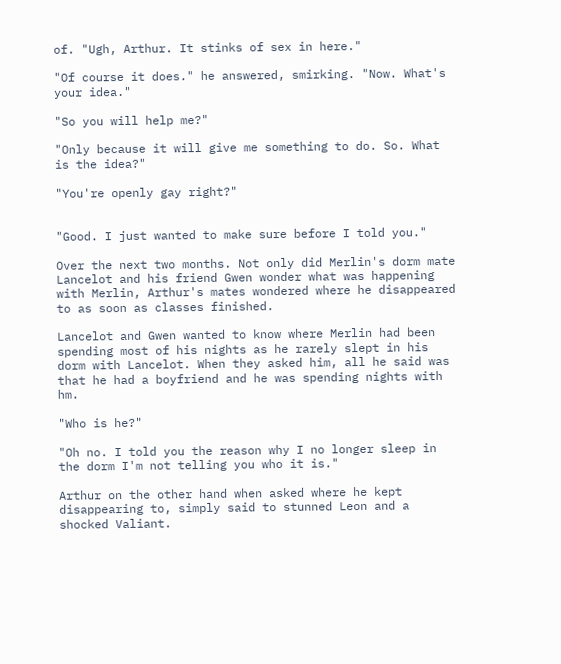of. "Ugh, Arthur. It stinks of sex in here."

"Of course it does." he answered, smirking. "Now. What's your idea."

"So you will help me?"

"Only because it will give me something to do. So. What is the idea?"

"You're openly gay right?"


"Good. I just wanted to make sure before I told you."

Over the next two months. Not only did Merlin's dorm mate Lancelot and his friend Gwen wonder what was happening with Merlin, Arthur's mates wondered where he disappeared to as soon as classes finished.

Lancelot and Gwen wanted to know where Merlin had been spending most of his nights as he rarely slept in his dorm with Lancelot. When they asked him, all he said was that he had a boyfriend and he was spending nights with hm.

"Who is he?"

"Oh no. I told you the reason why I no longer sleep in the dorm I'm not telling you who it is."

Arthur on the other hand when asked where he kept disappearing to, simply said to stunned Leon and a shocked Valiant.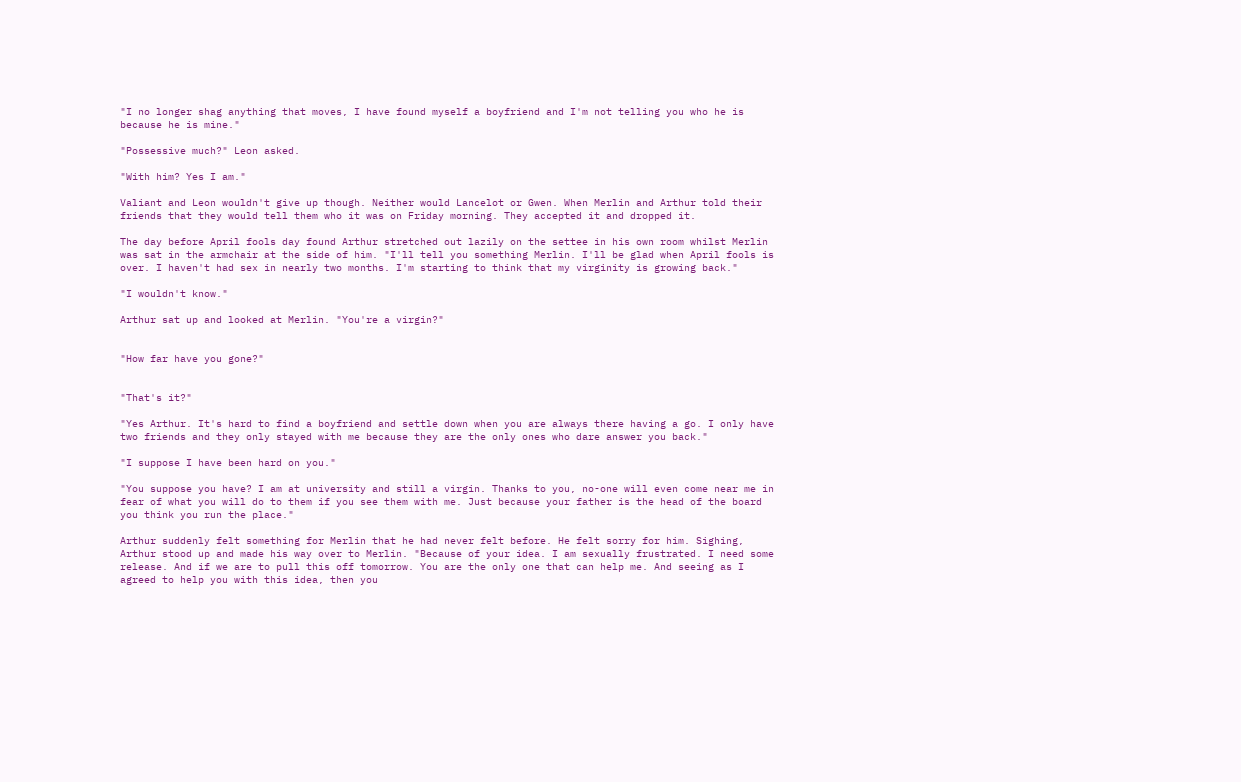"I no longer shag anything that moves, I have found myself a boyfriend and I'm not telling you who he is because he is mine."

"Possessive much?" Leon asked.

"With him? Yes I am."

Valiant and Leon wouldn't give up though. Neither would Lancelot or Gwen. When Merlin and Arthur told their friends that they would tell them who it was on Friday morning. They accepted it and dropped it.

The day before April fools day found Arthur stretched out lazily on the settee in his own room whilst Merlin was sat in the armchair at the side of him. "I'll tell you something Merlin. I'll be glad when April fools is over. I haven't had sex in nearly two months. I'm starting to think that my virginity is growing back."

"I wouldn't know."

Arthur sat up and looked at Merlin. "You're a virgin?"


"How far have you gone?"


"That's it?"

"Yes Arthur. It's hard to find a boyfriend and settle down when you are always there having a go. I only have two friends and they only stayed with me because they are the only ones who dare answer you back."

"I suppose I have been hard on you."

"You suppose you have? I am at university and still a virgin. Thanks to you, no-one will even come near me in fear of what you will do to them if you see them with me. Just because your father is the head of the board you think you run the place."

Arthur suddenly felt something for Merlin that he had never felt before. He felt sorry for him. Sighing, Arthur stood up and made his way over to Merlin. "Because of your idea. I am sexually frustrated. I need some release. And if we are to pull this off tomorrow. You are the only one that can help me. And seeing as I agreed to help you with this idea, then you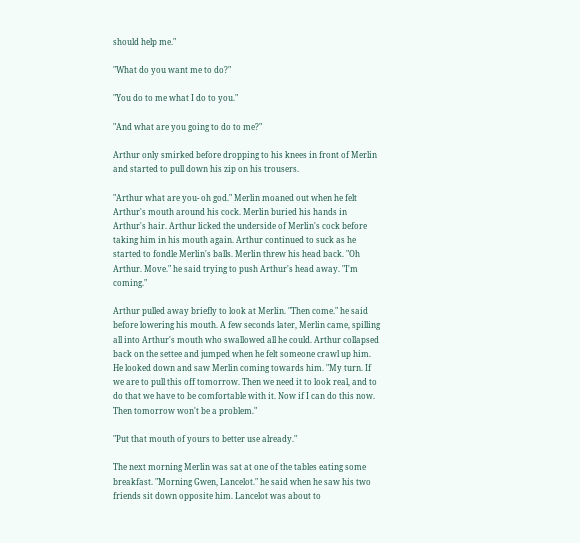should help me."

"What do you want me to do?"

"You do to me what I do to you."

"And what are you going to do to me?"

Arthur only smirked before dropping to his knees in front of Merlin and started to pull down his zip on his trousers.

"Arthur what are you- oh god." Merlin moaned out when he felt Arthur's mouth around his cock. Merlin buried his hands in Arthur's hair. Arthur licked the underside of Merlin's cock before taking him in his mouth again. Arthur continued to suck as he started to fondle Merlin's balls. Merlin threw his head back. "Oh Arthur. Move." he said trying to push Arthur's head away. "I'm coming."

Arthur pulled away briefly to look at Merlin. "Then come." he said before lowering his mouth. A few seconds later, Merlin came, spilling all into Arthur's mouth who swallowed all he could. Arthur collapsed back on the settee and jumped when he felt someone crawl up him. He looked down and saw Merlin coming towards him. "My turn. If we are to pull this off tomorrow. Then we need it to look real, and to do that we have to be comfortable with it. Now if I can do this now. Then tomorrow won't be a problem."

"Put that mouth of yours to better use already."

The next morning Merlin was sat at one of the tables eating some breakfast. "Morning Gwen, Lancelot." he said when he saw his two friends sit down opposite him. Lancelot was about to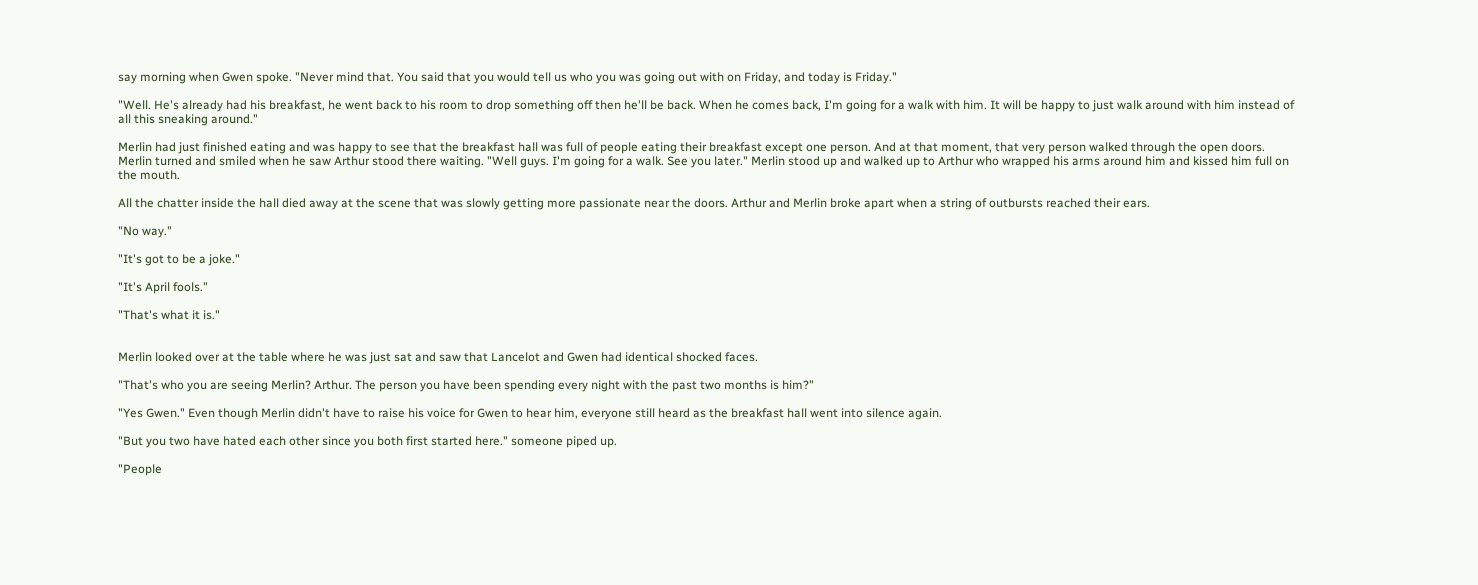say morning when Gwen spoke. "Never mind that. You said that you would tell us who you was going out with on Friday, and today is Friday."

"Well. He's already had his breakfast, he went back to his room to drop something off then he'll be back. When he comes back, I'm going for a walk with him. It will be happy to just walk around with him instead of all this sneaking around."

Merlin had just finished eating and was happy to see that the breakfast hall was full of people eating their breakfast except one person. And at that moment, that very person walked through the open doors. Merlin turned and smiled when he saw Arthur stood there waiting. "Well guys. I'm going for a walk. See you later." Merlin stood up and walked up to Arthur who wrapped his arms around him and kissed him full on the mouth.

All the chatter inside the hall died away at the scene that was slowly getting more passionate near the doors. Arthur and Merlin broke apart when a string of outbursts reached their ears.

"No way."

"It's got to be a joke."

"It's April fools."

"That's what it is."


Merlin looked over at the table where he was just sat and saw that Lancelot and Gwen had identical shocked faces.

"That's who you are seeing Merlin? Arthur. The person you have been spending every night with the past two months is him?"

"Yes Gwen." Even though Merlin didn't have to raise his voice for Gwen to hear him, everyone still heard as the breakfast hall went into silence again.

"But you two have hated each other since you both first started here." someone piped up.

"People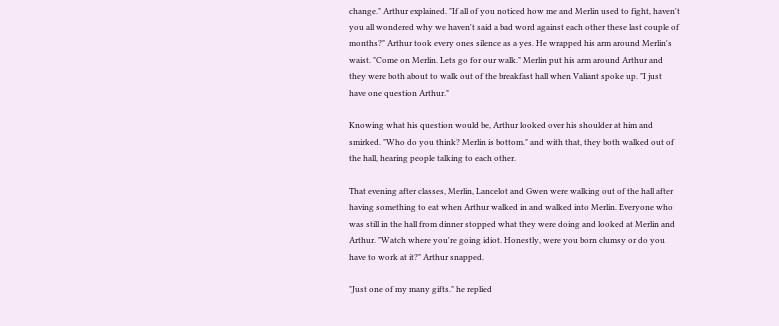change." Arthur explained. "If all of you noticed how me and Merlin used to fight, haven't you all wondered why we haven't said a bad word against each other these last couple of months?" Arthur took every ones silence as a yes. He wrapped his arm around Merlin's waist. "Come on Merlin. Lets go for our walk." Merlin put his arm around Arthur and they were both about to walk out of the breakfast hall when Valiant spoke up. "I just have one question Arthur."

Knowing what his question would be, Arthur looked over his shoulder at him and smirked. "Who do you think? Merlin is bottom." and with that, they both walked out of the hall, hearing people talking to each other.

That evening after classes, Merlin, Lancelot and Gwen were walking out of the hall after having something to eat when Arthur walked in and walked into Merlin. Everyone who was still in the hall from dinner stopped what they were doing and looked at Merlin and Arthur. "Watch where you're going idiot. Honestly, were you born clumsy or do you have to work at it?" Arthur snapped.

"Just one of my many gifts." he replied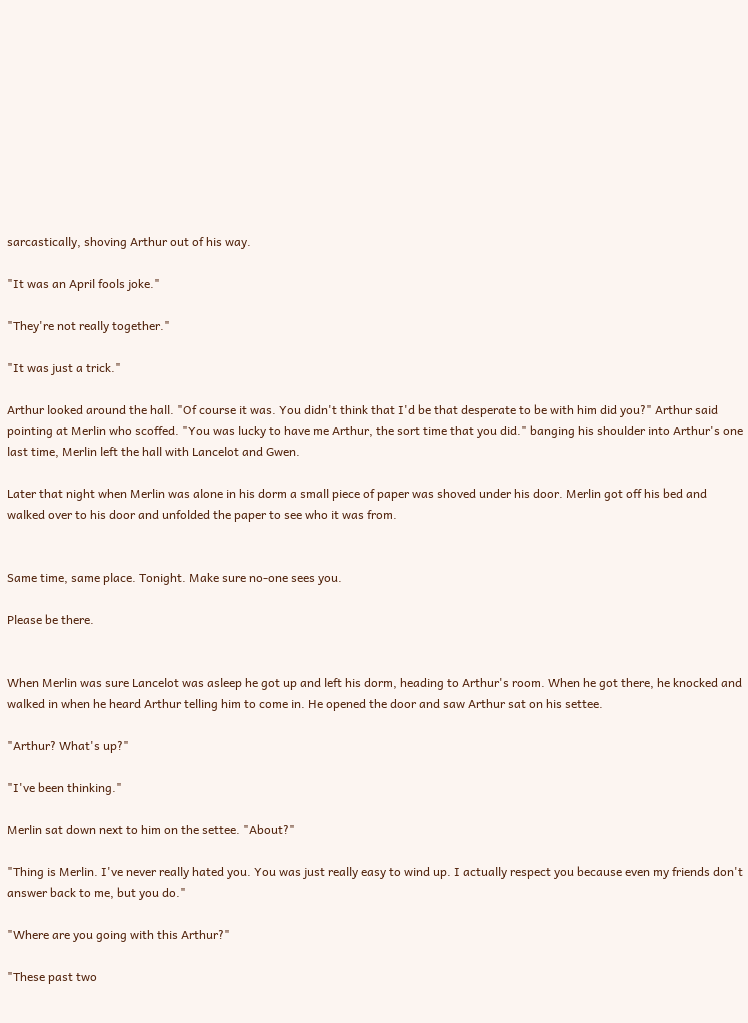sarcastically, shoving Arthur out of his way.

"It was an April fools joke."

"They're not really together."

"It was just a trick."

Arthur looked around the hall. "Of course it was. You didn't think that I'd be that desperate to be with him did you?" Arthur said pointing at Merlin who scoffed. "You was lucky to have me Arthur, the sort time that you did." banging his shoulder into Arthur's one last time, Merlin left the hall with Lancelot and Gwen.

Later that night when Merlin was alone in his dorm a small piece of paper was shoved under his door. Merlin got off his bed and walked over to his door and unfolded the paper to see who it was from.


Same time, same place. Tonight. Make sure no-one sees you.

Please be there.


When Merlin was sure Lancelot was asleep he got up and left his dorm, heading to Arthur's room. When he got there, he knocked and walked in when he heard Arthur telling him to come in. He opened the door and saw Arthur sat on his settee.

"Arthur? What's up?"

"I've been thinking."

Merlin sat down next to him on the settee. "About?"

"Thing is Merlin. I've never really hated you. You was just really easy to wind up. I actually respect you because even my friends don't answer back to me, but you do."

"Where are you going with this Arthur?"

"These past two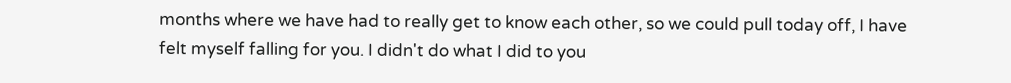months where we have had to really get to know each other, so we could pull today off, I have felt myself falling for you. I didn't do what I did to you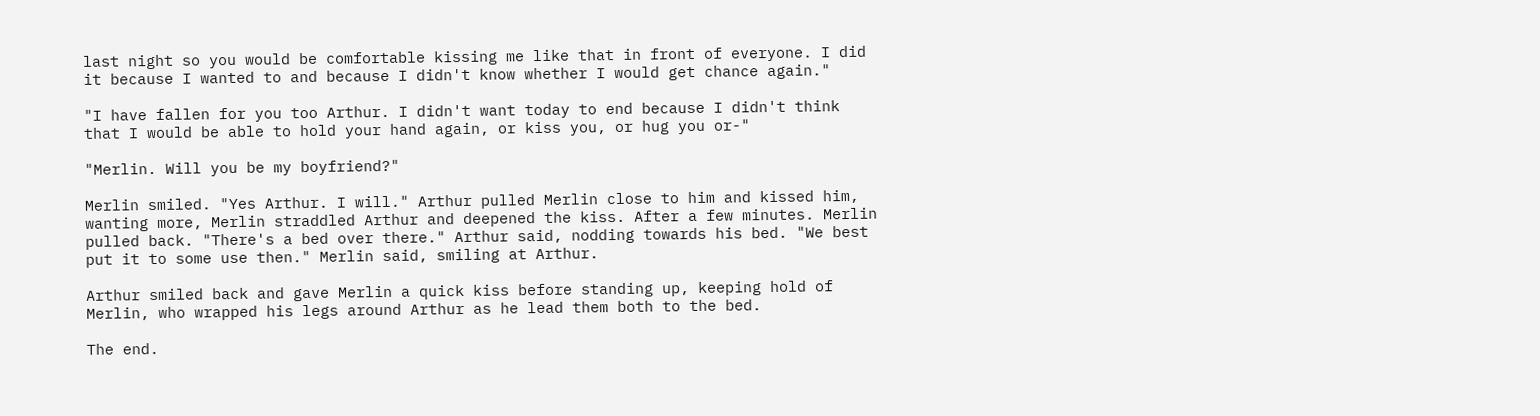last night so you would be comfortable kissing me like that in front of everyone. I did it because I wanted to and because I didn't know whether I would get chance again."

"I have fallen for you too Arthur. I didn't want today to end because I didn't think that I would be able to hold your hand again, or kiss you, or hug you or-"

"Merlin. Will you be my boyfriend?"

Merlin smiled. "Yes Arthur. I will." Arthur pulled Merlin close to him and kissed him, wanting more, Merlin straddled Arthur and deepened the kiss. After a few minutes. Merlin pulled back. "There's a bed over there." Arthur said, nodding towards his bed. "We best put it to some use then." Merlin said, smiling at Arthur.

Arthur smiled back and gave Merlin a quick kiss before standing up, keeping hold of Merlin, who wrapped his legs around Arthur as he lead them both to the bed.

The end.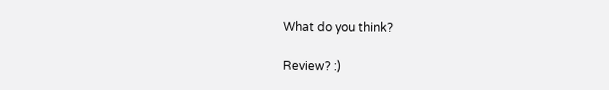What do you think?

Review? :)